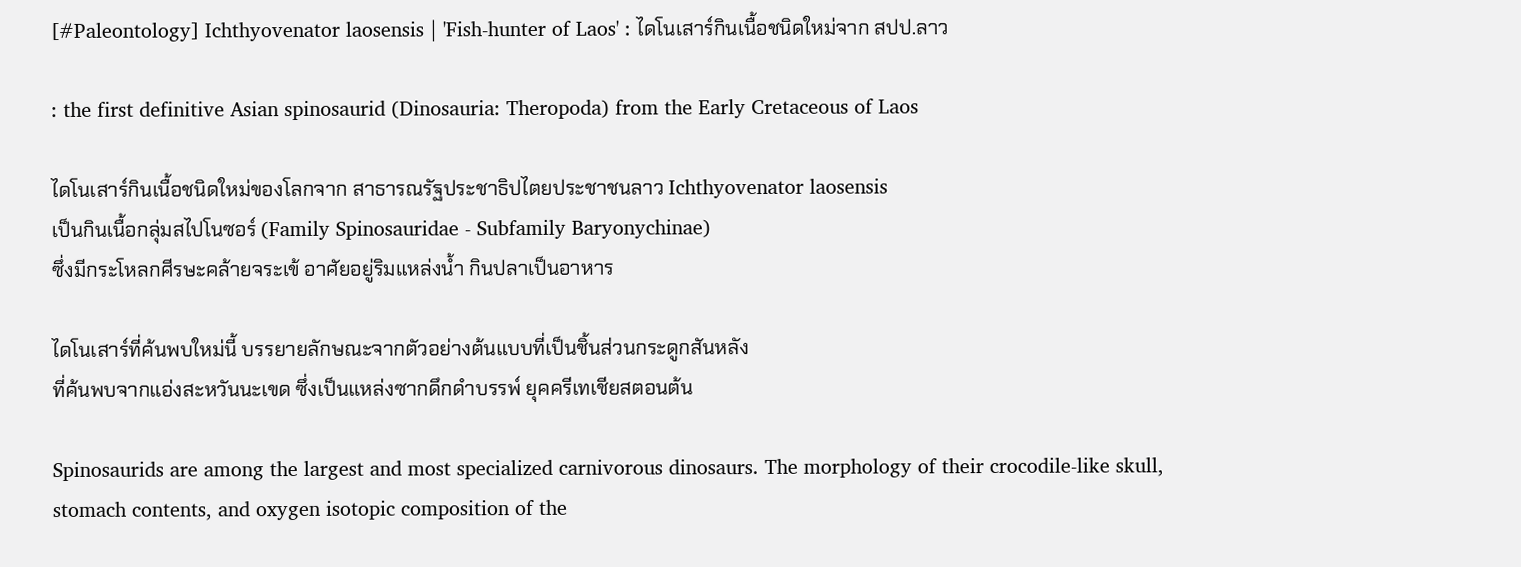[#Paleontology] Ichthyovenator laosensis | 'Fish-hunter of Laos' : ไดโนเสาร์กินเนื้อชนิดใหม่จาก สปป.ลาว

: the first definitive Asian spinosaurid (Dinosauria: Theropoda) from the Early Cretaceous of Laos

ไดโนเสาร์กินเนื้อชนิดใหม่ของโลกจาก สาธารณรัฐประชาธิปไตยประชาชนลาว Ichthyovenator laosensis
เป็นกินเนื้อกลุ่มสไปโนซอร์ (Family Spinosauridae - Subfamily Baryonychinae)
ซึ่งมีกระโหลกศีรษะคล้ายจระเข้ อาศัยอยู่ริมแหล่งน้ำ กินปลาเป็นอาหาร

ไดโนเสาร์ที่ค้นพบใหม่นี้ บรรยายลักษณะจากตัวอย่างต้นแบบที่เป็นชิ้นส่วนกระดูกสันหลัง
ที่ค้นพบจากแอ่งสะหวันนะเขด ซึ่งเป็นแหล่งซากดึกดำบรรพ์ ยุคครีเทเชียสตอนต้น

Spinosaurids are among the largest and most specialized carnivorous dinosaurs. The morphology of their crocodile-like skull, stomach contents, and oxygen isotopic composition of the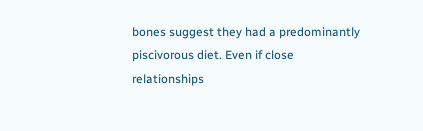bones suggest they had a predominantly piscivorous diet. Even if close relationships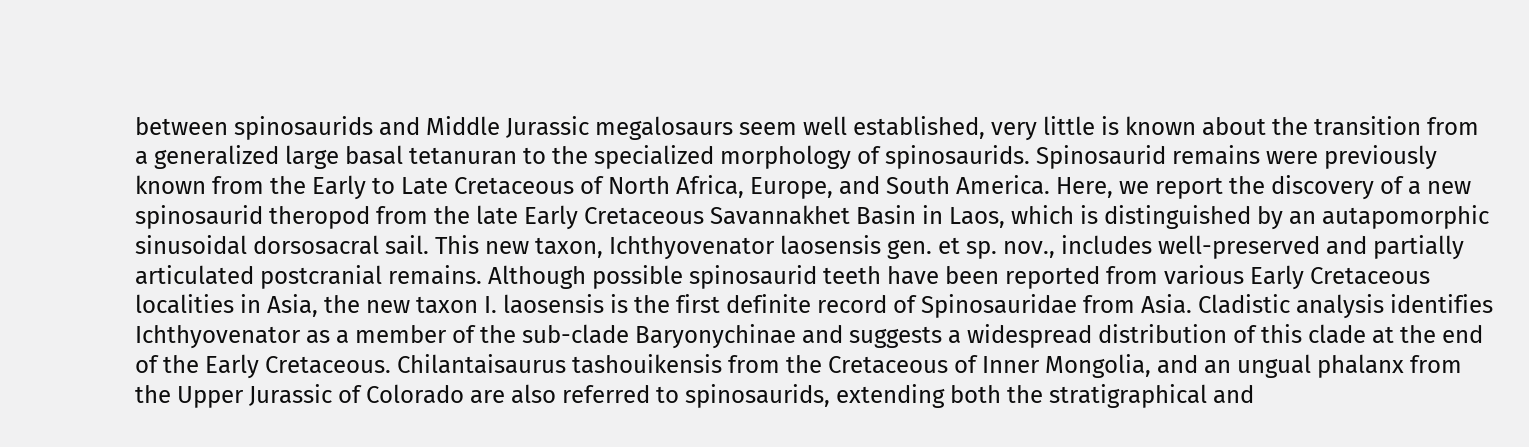between spinosaurids and Middle Jurassic megalosaurs seem well established, very little is known about the transition from a generalized large basal tetanuran to the specialized morphology of spinosaurids. Spinosaurid remains were previously known from the Early to Late Cretaceous of North Africa, Europe, and South America. Here, we report the discovery of a new spinosaurid theropod from the late Early Cretaceous Savannakhet Basin in Laos, which is distinguished by an autapomorphic sinusoidal dorsosacral sail. This new taxon, Ichthyovenator laosensis gen. et sp. nov., includes well-preserved and partially articulated postcranial remains. Although possible spinosaurid teeth have been reported from various Early Cretaceous localities in Asia, the new taxon I. laosensis is the first definite record of Spinosauridae from Asia. Cladistic analysis identifies Ichthyovenator as a member of the sub-clade Baryonychinae and suggests a widespread distribution of this clade at the end of the Early Cretaceous. Chilantaisaurus tashouikensis from the Cretaceous of Inner Mongolia, and an ungual phalanx from the Upper Jurassic of Colorado are also referred to spinosaurids, extending both the stratigraphical and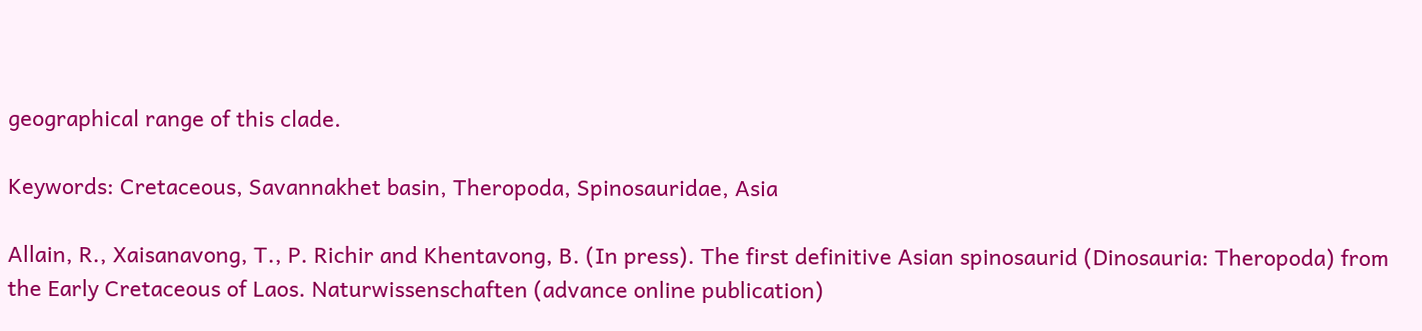geographical range of this clade.

Keywords: Cretaceous, Savannakhet basin, Theropoda, Spinosauridae, Asia

Allain, R., Xaisanavong, T., P. Richir and Khentavong, B. (In press). The first definitive Asian spinosaurid (Dinosauria: Theropoda) from the Early Cretaceous of Laos. Naturwissenschaften (advance online publication)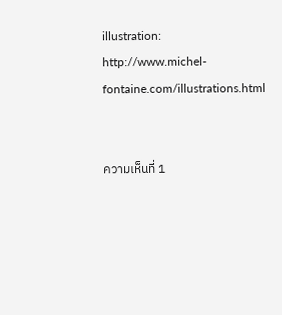illustration: http://www.michel-fontaine.com/illustrations.html


ความเห็นที่ 1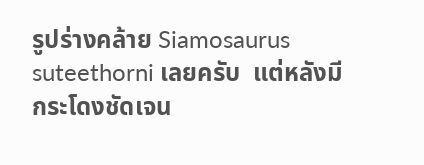รูปร่างคล้าย Siamosaurus suteethorni เลยครับ  แต่หลังมีกระโดงชัดเจน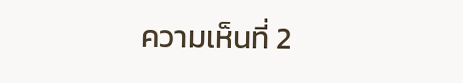ความเห็นที่ 2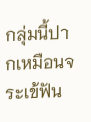กลุ่มนี้ปากเหมือนจระเข้ฟัน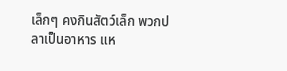เล็กๆ คงกินสัตว์เล็ก พวกปลาเป็นอาหาร แห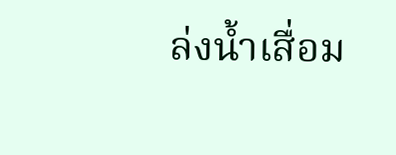ล่งน้ำเสื่อม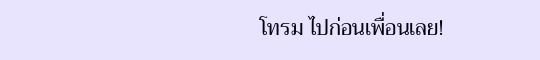โทรม ไปก่อนเพื่อนเลย!